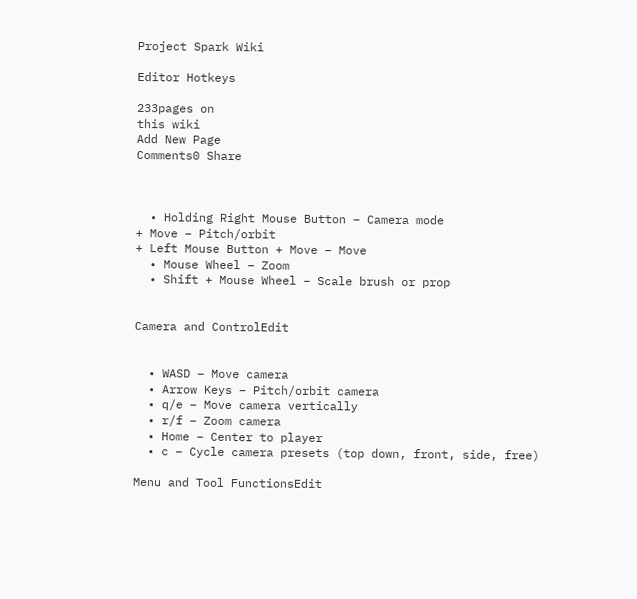Project Spark Wiki

Editor Hotkeys

233pages on
this wiki
Add New Page
Comments0 Share



  • Holding Right Mouse Button – Camera mode
+ Move – Pitch/orbit
+ Left Mouse Button + Move – Move
  • Mouse Wheel – Zoom
  • Shift + Mouse Wheel – Scale brush or prop


Camera and ControlEdit


  • WASD – Move camera
  • Arrow Keys – Pitch/orbit camera
  • q/e – Move camera vertically
  • r/f – Zoom camera
  • Home – Center to player
  • c – Cycle camera presets (top down, front, side, free)

Menu and Tool FunctionsEdit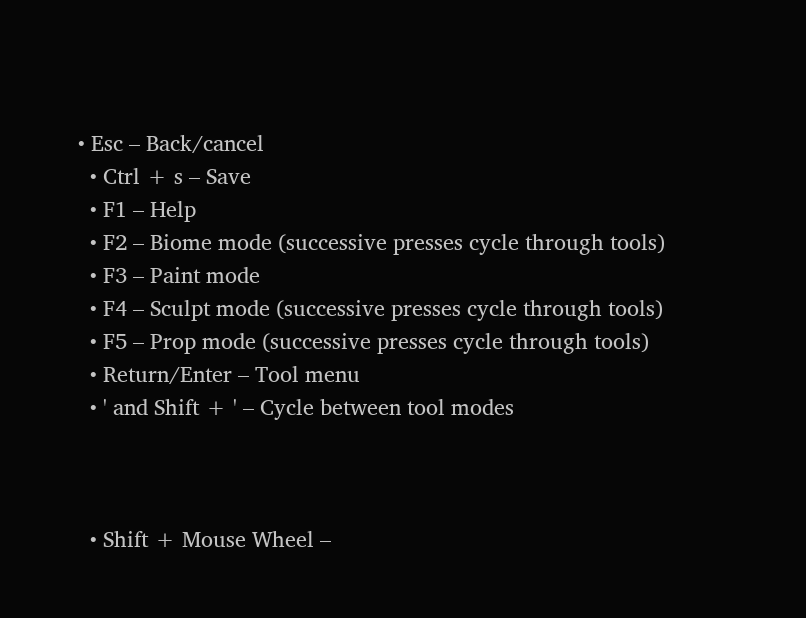• Esc – Back/cancel
  • Ctrl + s – Save
  • F1 – Help
  • F2 – Biome mode (successive presses cycle through tools)
  • F3 – Paint mode
  • F4 – Sculpt mode (successive presses cycle through tools)
  • F5 – Prop mode (successive presses cycle through tools)
  • Return/Enter – Tool menu
  • ' and Shift + ' – Cycle between tool modes



  • Shift + Mouse Wheel –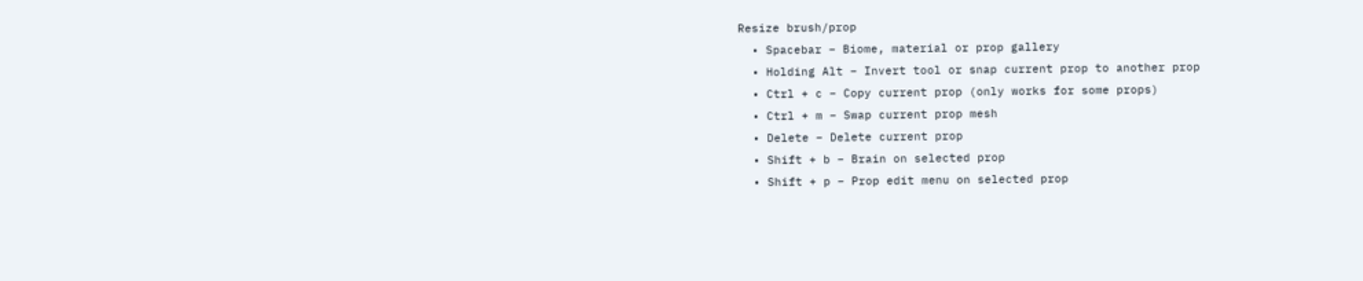Resize brush/prop
  • Spacebar – Biome, material or prop gallery
  • Holding Alt – Invert tool or snap current prop to another prop
  • Ctrl + c – Copy current prop (only works for some props)
  • Ctrl + m – Swap current prop mesh
  • Delete – Delete current prop
  • Shift + b – Brain on selected prop
  • Shift + p – Prop edit menu on selected prop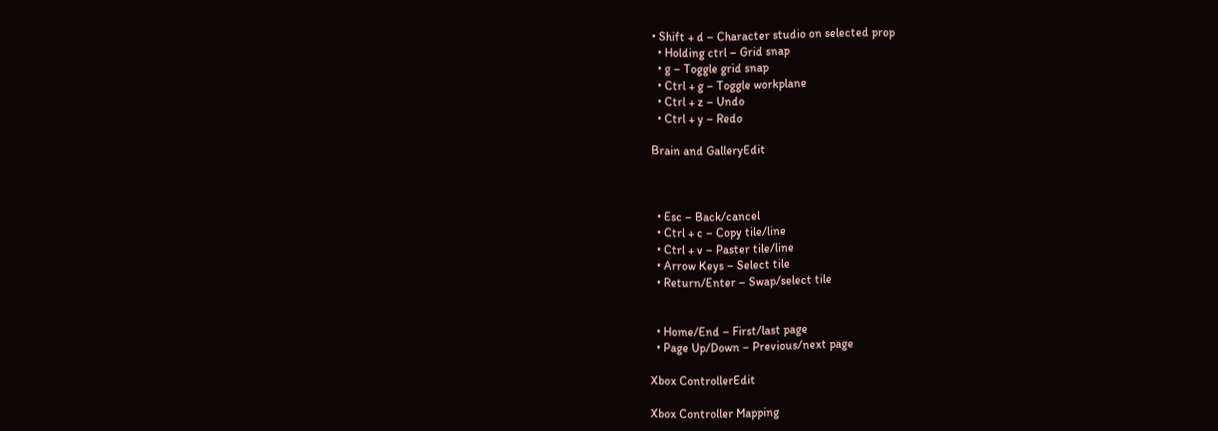• Shift + d – Character studio on selected prop
  • Holding ctrl – Grid snap
  • g – Toggle grid snap
  • Ctrl + g – Toggle workplane
  • Ctrl + z – Undo
  • Ctrl + y – Redo

Brain and GalleryEdit



  • Esc – Back/cancel
  • Ctrl + c – Copy tile/line
  • Ctrl + v – Paster tile/line
  • Arrow Keys – Select tile
  • Return/Enter – Swap/select tile


  • Home/End – First/last page
  • Page Up/Down – Previous/next page

Xbox ControllerEdit

Xbox Controller Mapping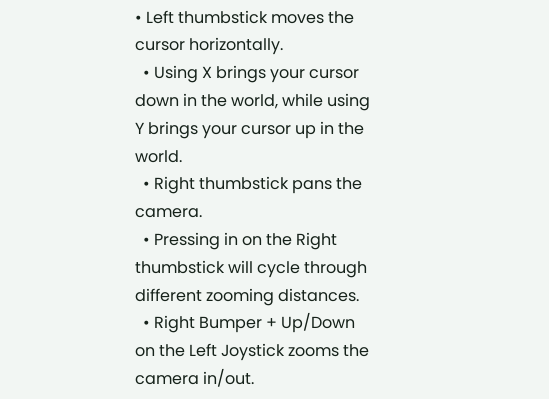• Left thumbstick moves the cursor horizontally.
  • Using X brings your cursor down in the world, while using Y brings your cursor up in the world.
  • Right thumbstick pans the camera.
  • Pressing in on the Right thumbstick will cycle through different zooming distances.
  • Right Bumper + Up/Down on the Left Joystick zooms the camera in/out.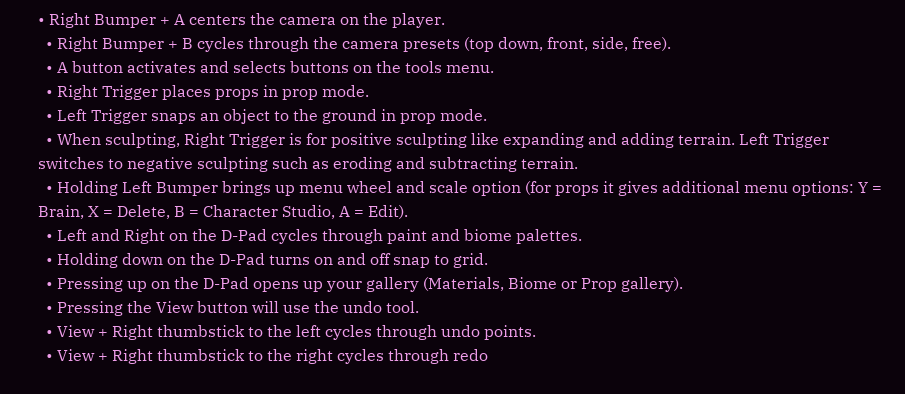• Right Bumper + A centers the camera on the player.
  • Right Bumper + B cycles through the camera presets (top down, front, side, free).
  • A button activates and selects buttons on the tools menu.
  • Right Trigger places props in prop mode.
  • Left Trigger snaps an object to the ground in prop mode.
  • When sculpting, Right Trigger is for positive sculpting like expanding and adding terrain. Left Trigger switches to negative sculpting such as eroding and subtracting terrain.
  • Holding Left Bumper brings up menu wheel and scale option (for props it gives additional menu options: Y = Brain, X = Delete, B = Character Studio, A = Edit).
  • Left and Right on the D-Pad cycles through paint and biome palettes.
  • Holding down on the D-Pad turns on and off snap to grid.
  • Pressing up on the D-Pad opens up your gallery (Materials, Biome or Prop gallery).
  • Pressing the View button will use the undo tool.
  • View + Right thumbstick to the left cycles through undo points.
  • View + Right thumbstick to the right cycles through redo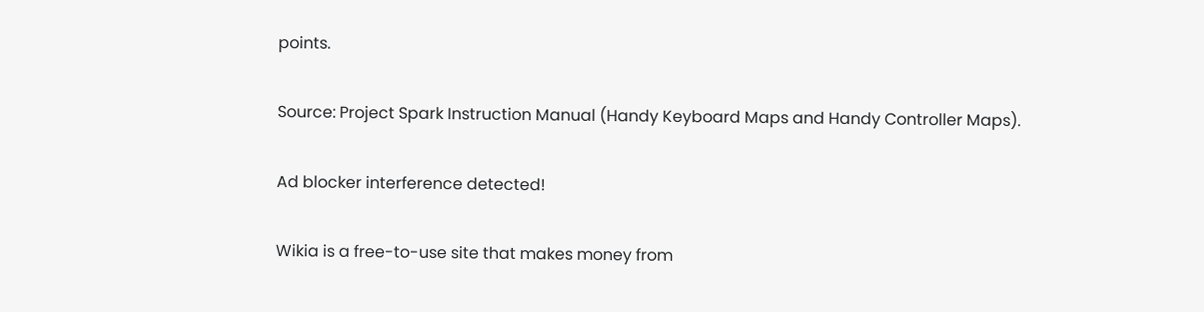points.

Source: Project Spark Instruction Manual (Handy Keyboard Maps and Handy Controller Maps).

Ad blocker interference detected!

Wikia is a free-to-use site that makes money from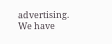advertising. We have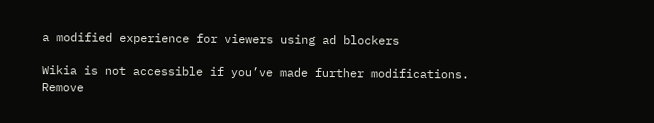a modified experience for viewers using ad blockers

Wikia is not accessible if you’ve made further modifications. Remove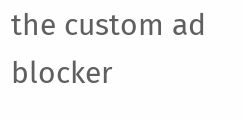the custom ad blocker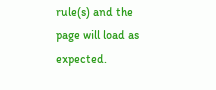rule(s) and the page will load as expected.